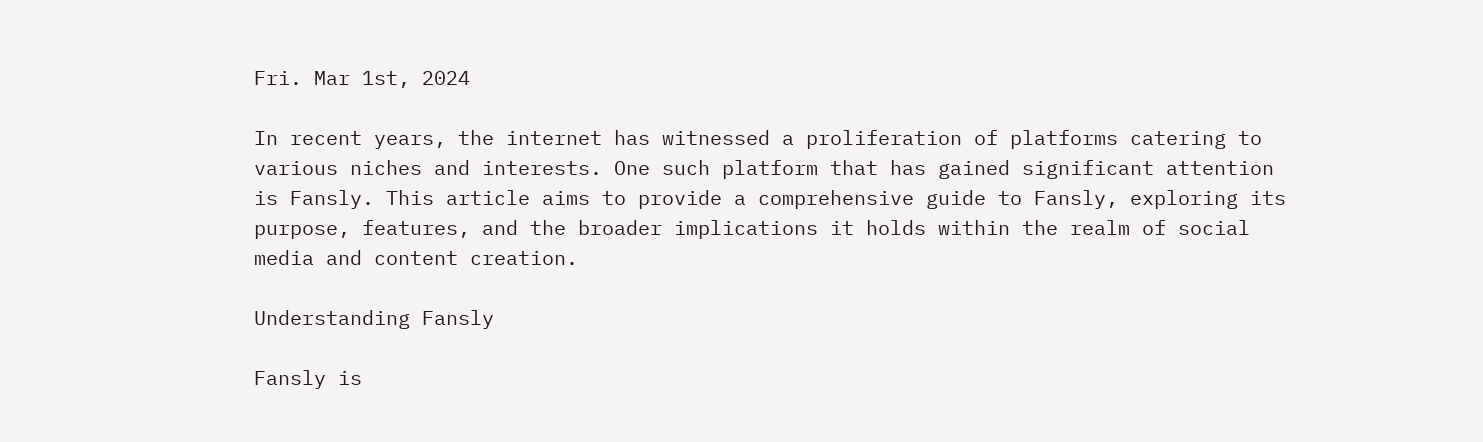Fri. Mar 1st, 2024

In recent years, the internet has witnessed a proliferation of platforms catering to various niches and interests. One such platform that has gained significant attention is Fansly. This article aims to provide a comprehensive guide to Fansly, exploring its purpose, features, and the broader implications it holds within the realm of social media and content creation.

Understanding Fansly

Fansly is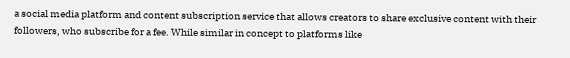a social media platform and content subscription service that allows creators to share exclusive content with their followers, who subscribe for a fee. While similar in concept to platforms like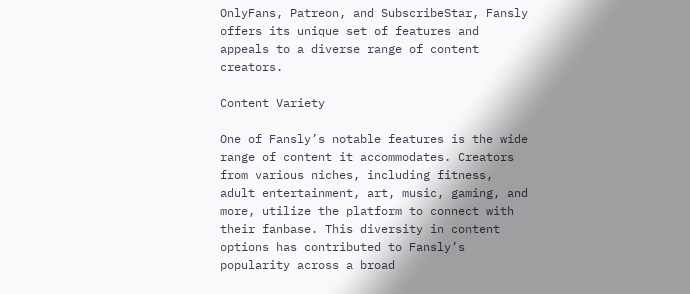OnlyFans, Patreon, and SubscribeStar, Fansly offers its unique set of features and appeals to a diverse range of content creators.

Content Variety

One of Fansly’s notable features is the wide range of content it accommodates. Creators from various niches, including fitness, adult entertainment, art, music, gaming, and more, utilize the platform to connect with their fanbase. This diversity in content options has contributed to Fansly’s popularity across a broad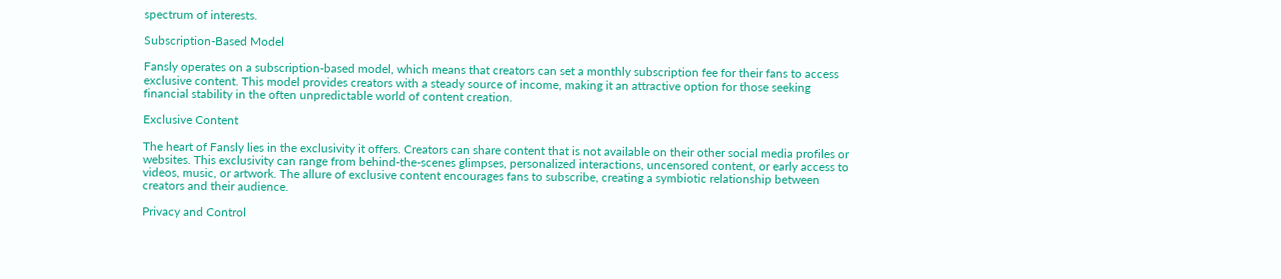spectrum of interests.

Subscription-Based Model

Fansly operates on a subscription-based model, which means that creators can set a monthly subscription fee for their fans to access exclusive content. This model provides creators with a steady source of income, making it an attractive option for those seeking financial stability in the often unpredictable world of content creation.

Exclusive Content

The heart of Fansly lies in the exclusivity it offers. Creators can share content that is not available on their other social media profiles or websites. This exclusivity can range from behind-the-scenes glimpses, personalized interactions, uncensored content, or early access to videos, music, or artwork. The allure of exclusive content encourages fans to subscribe, creating a symbiotic relationship between creators and their audience.

Privacy and Control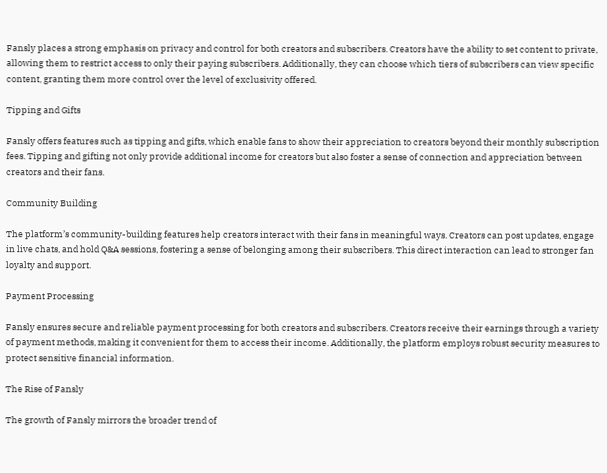Fansly places a strong emphasis on privacy and control for both creators and subscribers. Creators have the ability to set content to private, allowing them to restrict access to only their paying subscribers. Additionally, they can choose which tiers of subscribers can view specific content, granting them more control over the level of exclusivity offered.

Tipping and Gifts

Fansly offers features such as tipping and gifts, which enable fans to show their appreciation to creators beyond their monthly subscription fees. Tipping and gifting not only provide additional income for creators but also foster a sense of connection and appreciation between creators and their fans.

Community Building

The platform’s community-building features help creators interact with their fans in meaningful ways. Creators can post updates, engage in live chats, and hold Q&A sessions, fostering a sense of belonging among their subscribers. This direct interaction can lead to stronger fan loyalty and support.

Payment Processing

Fansly ensures secure and reliable payment processing for both creators and subscribers. Creators receive their earnings through a variety of payment methods, making it convenient for them to access their income. Additionally, the platform employs robust security measures to protect sensitive financial information.

The Rise of Fansly

The growth of Fansly mirrors the broader trend of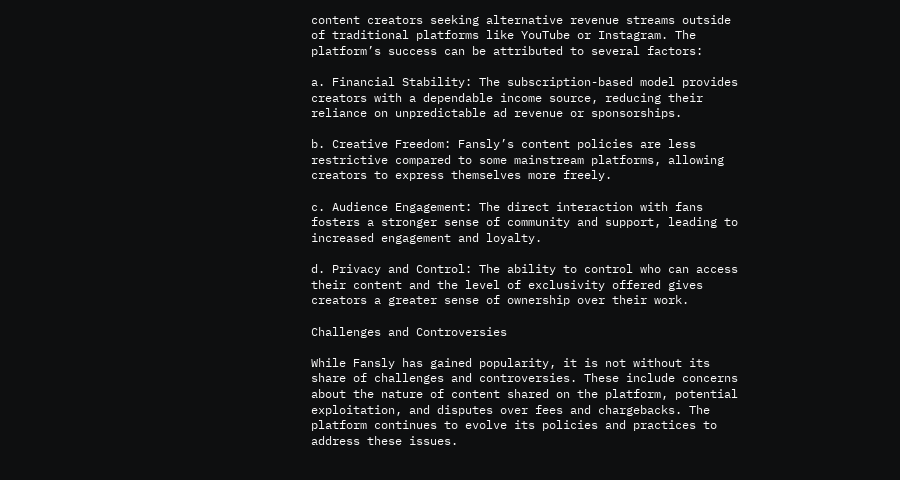content creators seeking alternative revenue streams outside of traditional platforms like YouTube or Instagram. The platform’s success can be attributed to several factors:

a. Financial Stability: The subscription-based model provides creators with a dependable income source, reducing their reliance on unpredictable ad revenue or sponsorships.

b. Creative Freedom: Fansly’s content policies are less restrictive compared to some mainstream platforms, allowing creators to express themselves more freely.

c. Audience Engagement: The direct interaction with fans fosters a stronger sense of community and support, leading to increased engagement and loyalty.

d. Privacy and Control: The ability to control who can access their content and the level of exclusivity offered gives creators a greater sense of ownership over their work.

Challenges and Controversies

While Fansly has gained popularity, it is not without its share of challenges and controversies. These include concerns about the nature of content shared on the platform, potential exploitation, and disputes over fees and chargebacks. The platform continues to evolve its policies and practices to address these issues.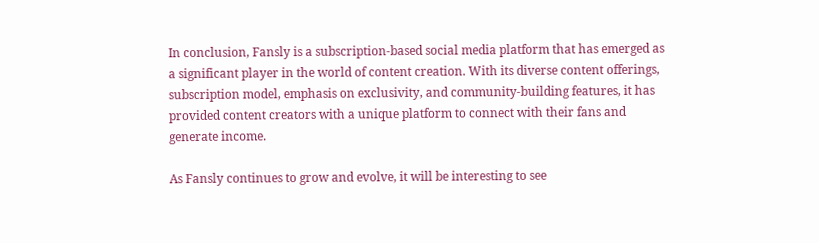In conclusion, Fansly is a subscription-based social media platform that has emerged as a significant player in the world of content creation. With its diverse content offerings, subscription model, emphasis on exclusivity, and community-building features, it has provided content creators with a unique platform to connect with their fans and generate income.

As Fansly continues to grow and evolve, it will be interesting to see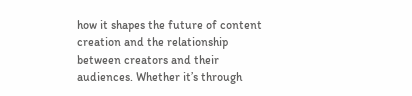how it shapes the future of content creation and the relationship between creators and their audiences. Whether it’s through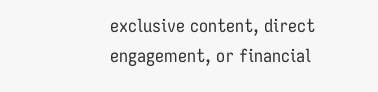exclusive content, direct engagement, or financial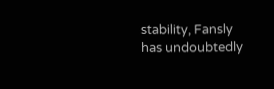stability, Fansly has undoubtedly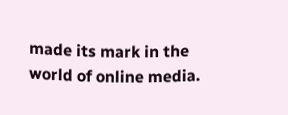made its mark in the world of online media.